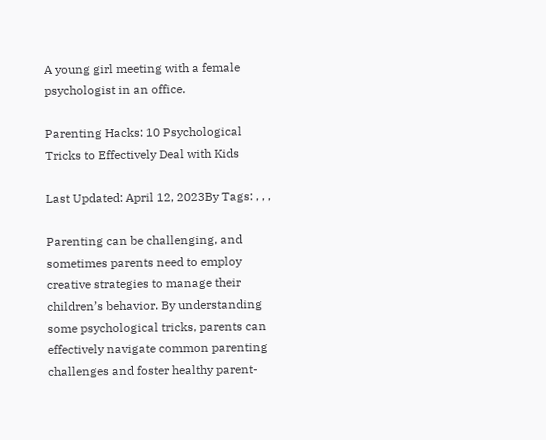A young girl meeting with a female psychologist in an office.

Parenting Hacks: 10 Psychological Tricks to Effectively Deal with Kids

Last Updated: April 12, 2023By Tags: , , ,

Parenting can be challenging, and sometimes parents need to employ creative strategies to manage their children’s behavior. By understanding some psychological tricks, parents can effectively navigate common parenting challenges and foster healthy parent-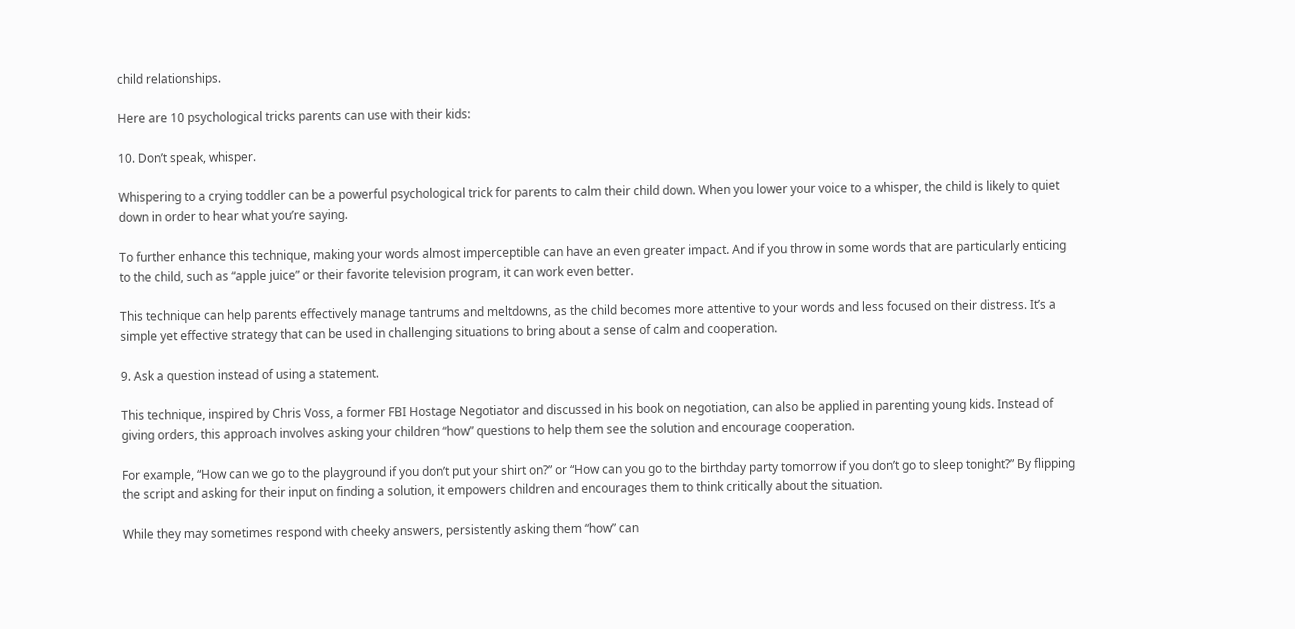child relationships.

Here are 10 psychological tricks parents can use with their kids:

10. Don’t speak, whisper.

Whispering to a crying toddler can be a powerful psychological trick for parents to calm their child down. When you lower your voice to a whisper, the child is likely to quiet down in order to hear what you’re saying.

To further enhance this technique, making your words almost imperceptible can have an even greater impact. And if you throw in some words that are particularly enticing to the child, such as “apple juice” or their favorite television program, it can work even better.

This technique can help parents effectively manage tantrums and meltdowns, as the child becomes more attentive to your words and less focused on their distress. It’s a simple yet effective strategy that can be used in challenging situations to bring about a sense of calm and cooperation.

9. Ask a question instead of using a statement.

This technique, inspired by Chris Voss, a former FBI Hostage Negotiator and discussed in his book on negotiation, can also be applied in parenting young kids. Instead of giving orders, this approach involves asking your children “how” questions to help them see the solution and encourage cooperation.

For example, “How can we go to the playground if you don’t put your shirt on?” or “How can you go to the birthday party tomorrow if you don’t go to sleep tonight?” By flipping the script and asking for their input on finding a solution, it empowers children and encourages them to think critically about the situation.

While they may sometimes respond with cheeky answers, persistently asking them “how” can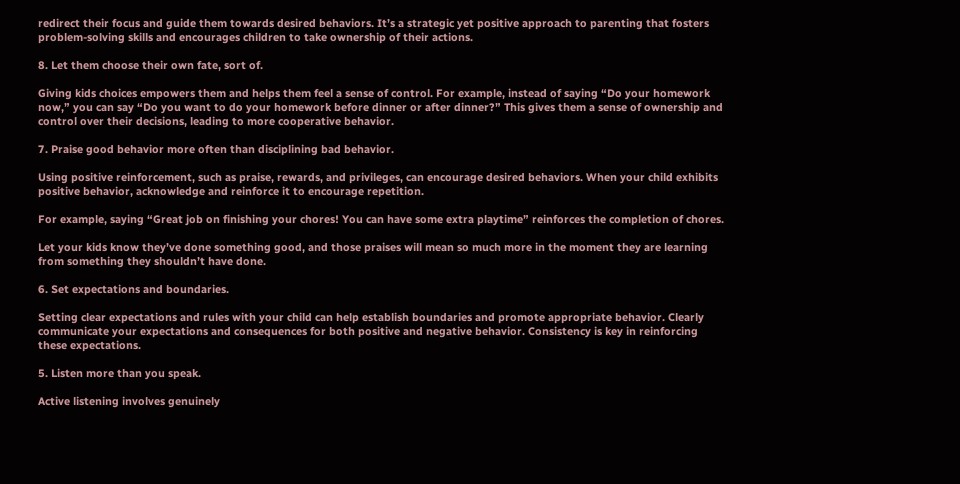redirect their focus and guide them towards desired behaviors. It’s a strategic yet positive approach to parenting that fosters problem-solving skills and encourages children to take ownership of their actions.

8. Let them choose their own fate, sort of.

Giving kids choices empowers them and helps them feel a sense of control. For example, instead of saying “Do your homework now,” you can say “Do you want to do your homework before dinner or after dinner?” This gives them a sense of ownership and control over their decisions, leading to more cooperative behavior.

7. Praise good behavior more often than disciplining bad behavior.

Using positive reinforcement, such as praise, rewards, and privileges, can encourage desired behaviors. When your child exhibits positive behavior, acknowledge and reinforce it to encourage repetition.

For example, saying “Great job on finishing your chores! You can have some extra playtime” reinforces the completion of chores.

Let your kids know they’ve done something good, and those praises will mean so much more in the moment they are learning from something they shouldn’t have done.

6. Set expectations and boundaries.

Setting clear expectations and rules with your child can help establish boundaries and promote appropriate behavior. Clearly communicate your expectations and consequences for both positive and negative behavior. Consistency is key in reinforcing these expectations.

5. Listen more than you speak.

Active listening involves genuinely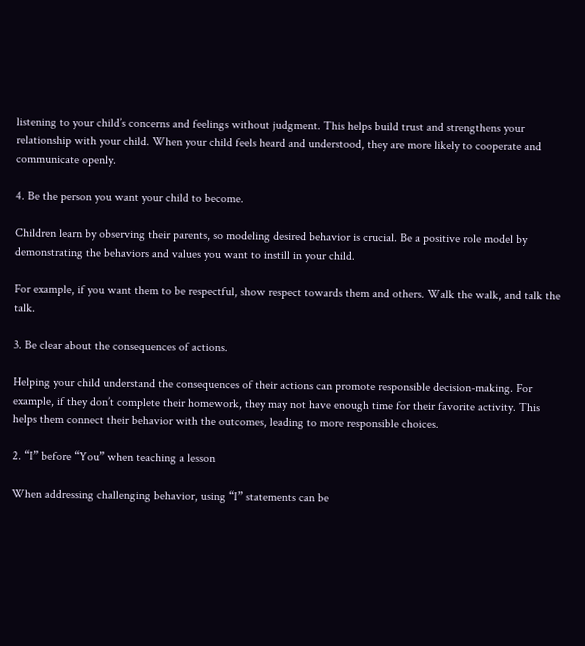listening to your child’s concerns and feelings without judgment. This helps build trust and strengthens your relationship with your child. When your child feels heard and understood, they are more likely to cooperate and communicate openly.

4. Be the person you want your child to become.

Children learn by observing their parents, so modeling desired behavior is crucial. Be a positive role model by demonstrating the behaviors and values you want to instill in your child.

For example, if you want them to be respectful, show respect towards them and others. Walk the walk, and talk the talk.

3. Be clear about the consequences of actions.

Helping your child understand the consequences of their actions can promote responsible decision-making. For example, if they don’t complete their homework, they may not have enough time for their favorite activity. This helps them connect their behavior with the outcomes, leading to more responsible choices.

2. “I” before “You” when teaching a lesson

When addressing challenging behavior, using “I” statements can be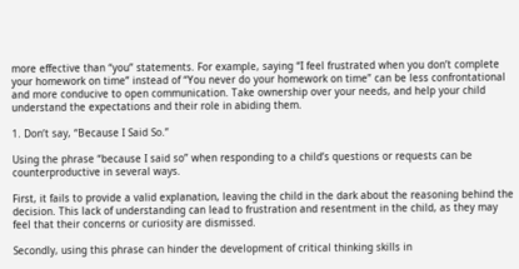more effective than “you” statements. For example, saying “I feel frustrated when you don’t complete your homework on time” instead of “You never do your homework on time” can be less confrontational and more conducive to open communication. Take ownership over your needs, and help your child understand the expectations and their role in abiding them.

1. Don’t say, “Because I Said So.”

Using the phrase “because I said so” when responding to a child’s questions or requests can be counterproductive in several ways.

First, it fails to provide a valid explanation, leaving the child in the dark about the reasoning behind the decision. This lack of understanding can lead to frustration and resentment in the child, as they may feel that their concerns or curiosity are dismissed.

Secondly, using this phrase can hinder the development of critical thinking skills in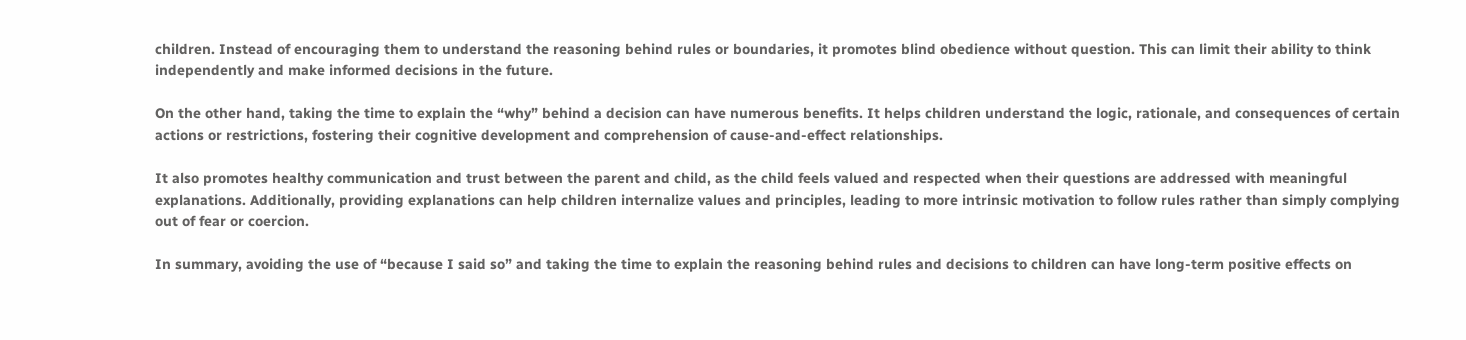children. Instead of encouraging them to understand the reasoning behind rules or boundaries, it promotes blind obedience without question. This can limit their ability to think independently and make informed decisions in the future.

On the other hand, taking the time to explain the “why” behind a decision can have numerous benefits. It helps children understand the logic, rationale, and consequences of certain actions or restrictions, fostering their cognitive development and comprehension of cause-and-effect relationships.

It also promotes healthy communication and trust between the parent and child, as the child feels valued and respected when their questions are addressed with meaningful explanations. Additionally, providing explanations can help children internalize values and principles, leading to more intrinsic motivation to follow rules rather than simply complying out of fear or coercion.

In summary, avoiding the use of “because I said so” and taking the time to explain the reasoning behind rules and decisions to children can have long-term positive effects on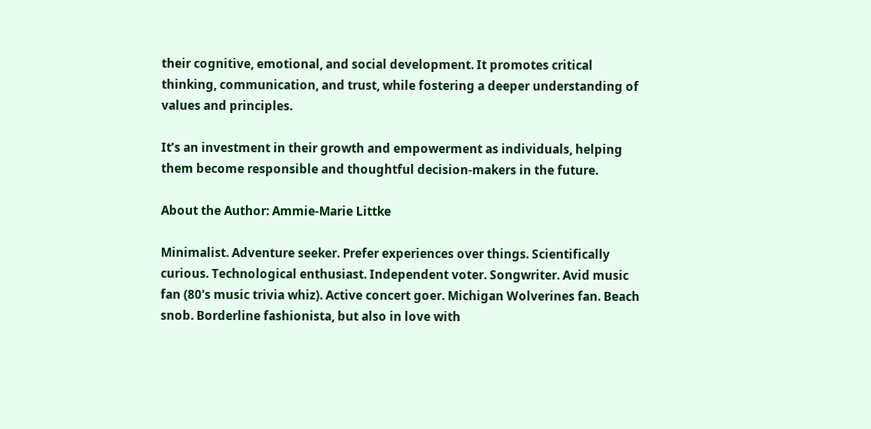their cognitive, emotional, and social development. It promotes critical thinking, communication, and trust, while fostering a deeper understanding of values and principles.

It’s an investment in their growth and empowerment as individuals, helping them become responsible and thoughtful decision-makers in the future.

About the Author: Ammie-Marie Littke

Minimalist. Adventure seeker. Prefer experiences over things. Scientifically curious. Technological enthusiast. Independent voter. Songwriter. Avid music fan (80's music trivia whiz). Active concert goer. Michigan Wolverines fan. Beach snob. Borderline fashionista, but also in love with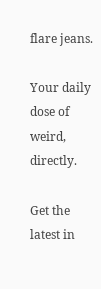flare jeans.

Your daily dose of weird, directly.

Get the latest in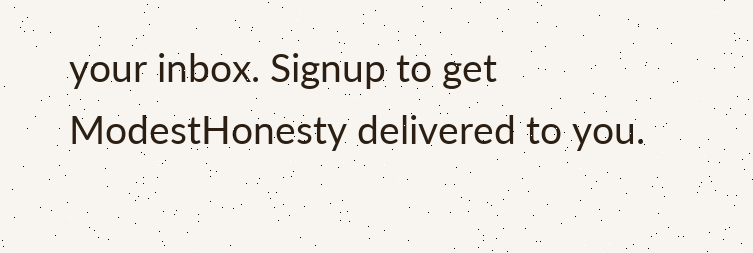your inbox. Signup to get ModestHonesty delivered to you.